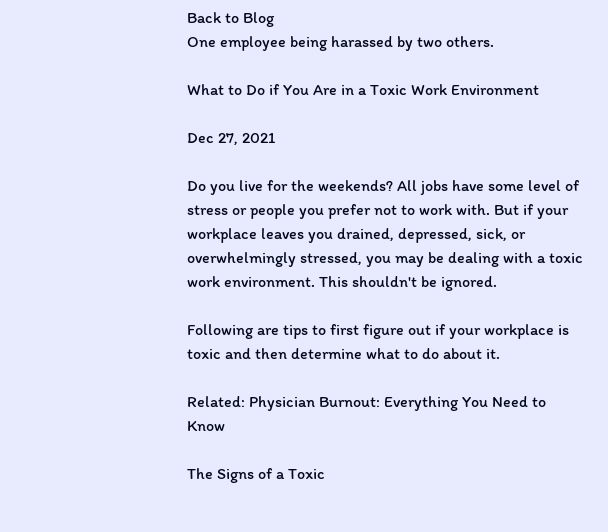Back to Blog
One employee being harassed by two others.

What to Do if You Are in a Toxic Work Environment

Dec 27, 2021

Do you live for the weekends? All jobs have some level of stress or people you prefer not to work with. But if your workplace leaves you drained, depressed, sick, or overwhelmingly stressed, you may be dealing with a toxic work environment. This shouldn't be ignored.

Following are tips to first figure out if your workplace is toxic and then determine what to do about it.

Related: Physician Burnout: Everything You Need to Know

The Signs of a Toxic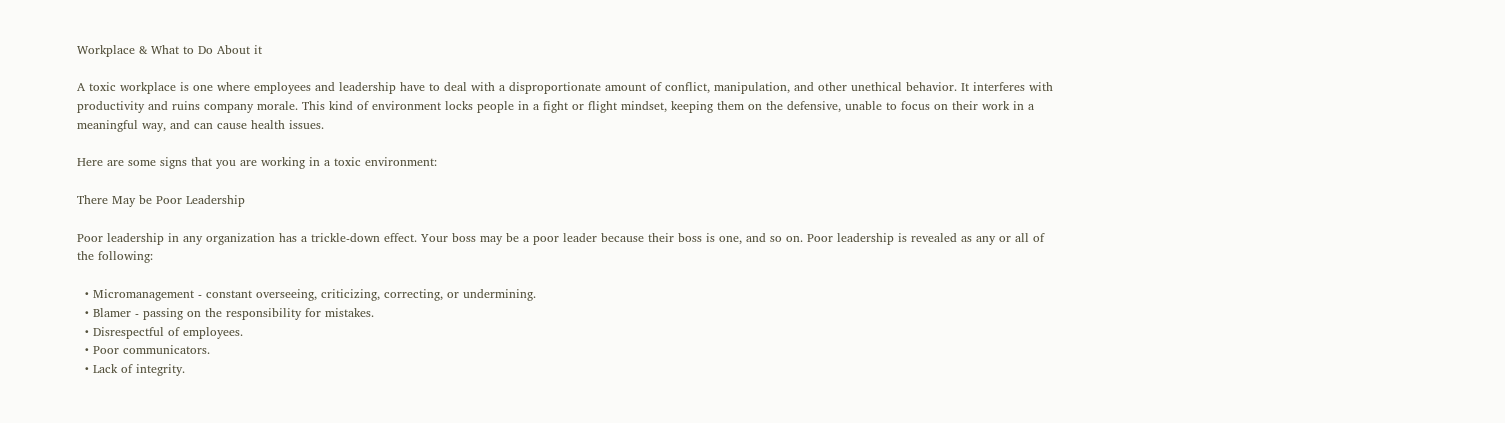Workplace & What to Do About it

A toxic workplace is one where employees and leadership have to deal with a disproportionate amount of conflict, manipulation, and other unethical behavior. It interferes with productivity and ruins company morale. This kind of environment locks people in a fight or flight mindset, keeping them on the defensive, unable to focus on their work in a meaningful way, and can cause health issues.

Here are some signs that you are working in a toxic environment:

There May be Poor Leadership

Poor leadership in any organization has a trickle-down effect. Your boss may be a poor leader because their boss is one, and so on. Poor leadership is revealed as any or all of the following:

  • Micromanagement - constant overseeing, criticizing, correcting, or undermining.
  • Blamer - passing on the responsibility for mistakes.
  • Disrespectful of employees.
  • Poor communicators.
  • Lack of integrity.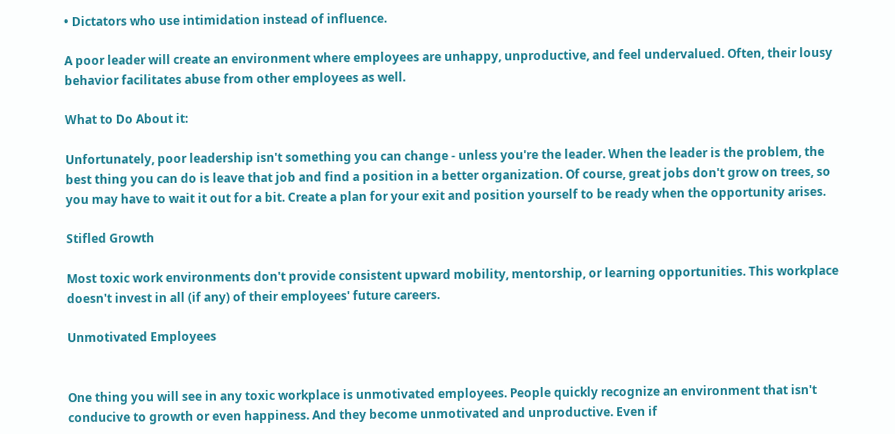• Dictators who use intimidation instead of influence.

A poor leader will create an environment where employees are unhappy, unproductive, and feel undervalued. Often, their lousy behavior facilitates abuse from other employees as well.

What to Do About it:

Unfortunately, poor leadership isn't something you can change - unless you're the leader. When the leader is the problem, the best thing you can do is leave that job and find a position in a better organization. Of course, great jobs don't grow on trees, so you may have to wait it out for a bit. Create a plan for your exit and position yourself to be ready when the opportunity arises.

Stifled Growth

Most toxic work environments don't provide consistent upward mobility, mentorship, or learning opportunities. This workplace doesn't invest in all (if any) of their employees' future careers.

Unmotivated Employees


One thing you will see in any toxic workplace is unmotivated employees. People quickly recognize an environment that isn't conducive to growth or even happiness. And they become unmotivated and unproductive. Even if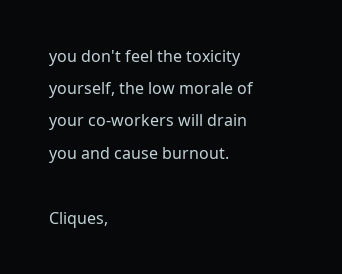you don't feel the toxicity yourself, the low morale of your co-workers will drain you and cause burnout.

Cliques,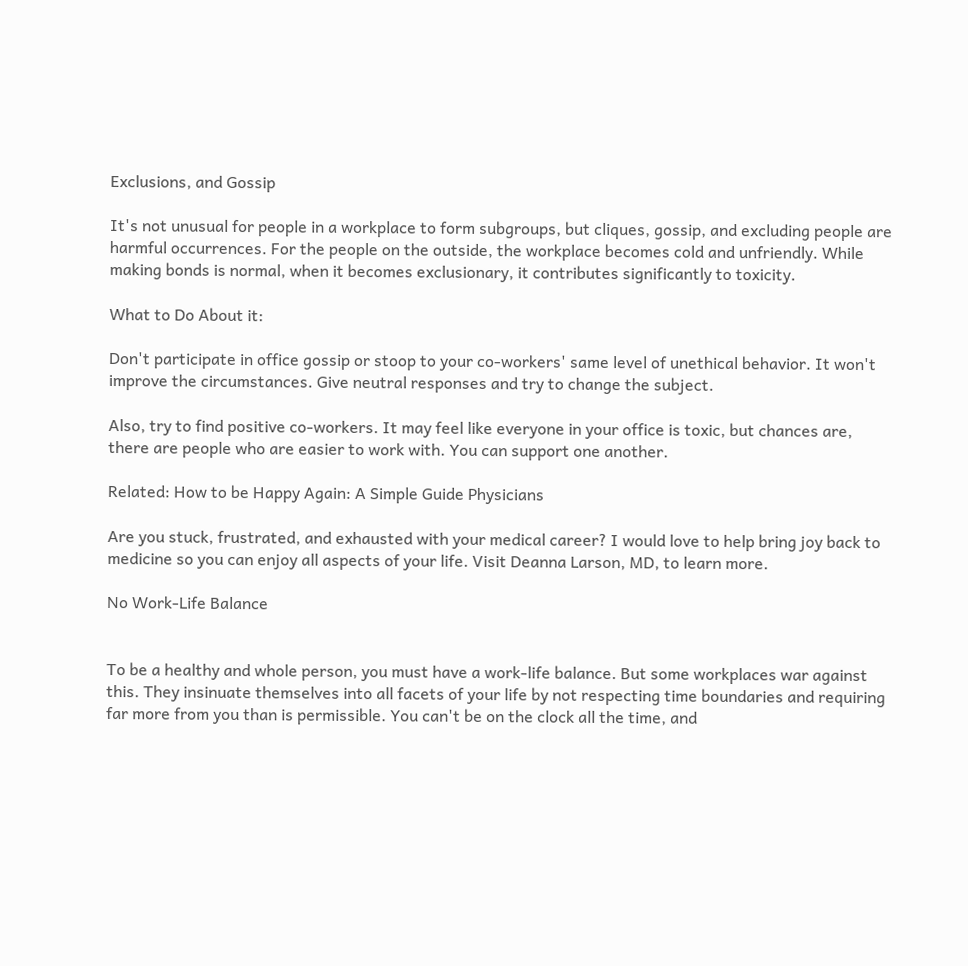Exclusions, and Gossip

It's not unusual for people in a workplace to form subgroups, but cliques, gossip, and excluding people are harmful occurrences. For the people on the outside, the workplace becomes cold and unfriendly. While making bonds is normal, when it becomes exclusionary, it contributes significantly to toxicity.

What to Do About it:

Don't participate in office gossip or stoop to your co-workers' same level of unethical behavior. It won't improve the circumstances. Give neutral responses and try to change the subject.

Also, try to find positive co-workers. It may feel like everyone in your office is toxic, but chances are, there are people who are easier to work with. You can support one another.

Related: How to be Happy Again: A Simple Guide Physicians

Are you stuck, frustrated, and exhausted with your medical career? I would love to help bring joy back to medicine so you can enjoy all aspects of your life. Visit Deanna Larson, MD, to learn more.

No Work-Life Balance


To be a healthy and whole person, you must have a work-life balance. But some workplaces war against this. They insinuate themselves into all facets of your life by not respecting time boundaries and requiring far more from you than is permissible. You can't be on the clock all the time, and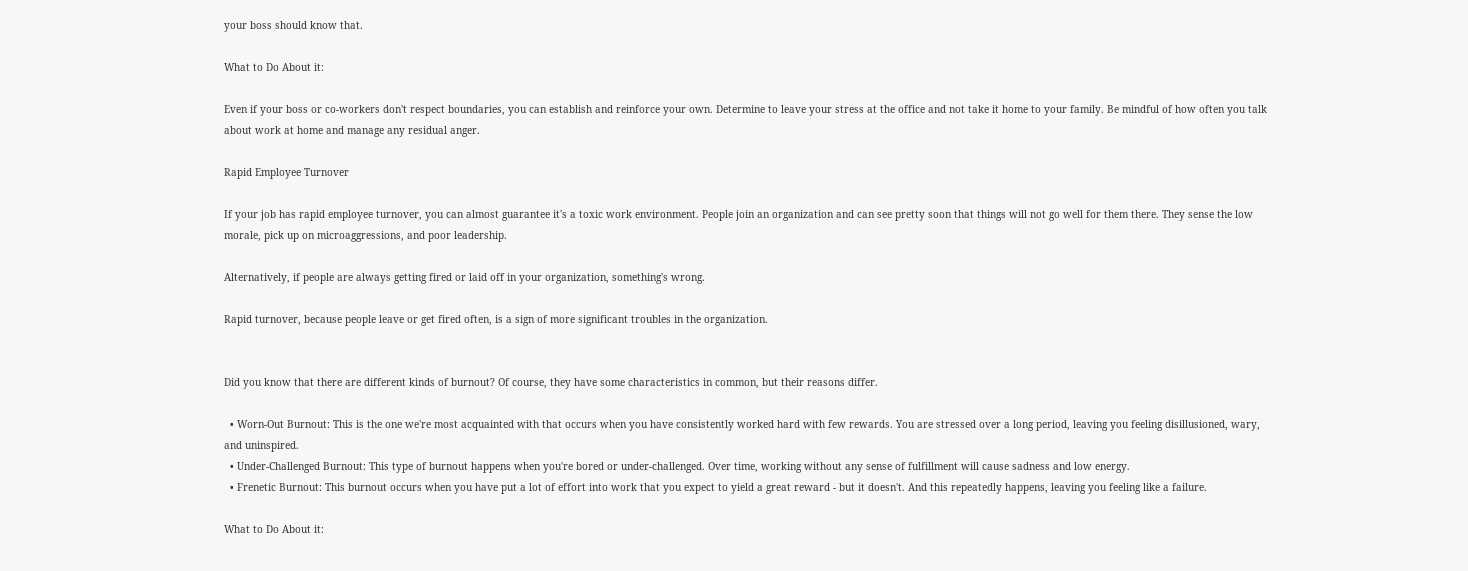your boss should know that.

What to Do About it:

Even if your boss or co-workers don't respect boundaries, you can establish and reinforce your own. Determine to leave your stress at the office and not take it home to your family. Be mindful of how often you talk about work at home and manage any residual anger.

Rapid Employee Turnover

If your job has rapid employee turnover, you can almost guarantee it's a toxic work environment. People join an organization and can see pretty soon that things will not go well for them there. They sense the low morale, pick up on microaggressions, and poor leadership.

Alternatively, if people are always getting fired or laid off in your organization, something's wrong.

Rapid turnover, because people leave or get fired often, is a sign of more significant troubles in the organization.


Did you know that there are different kinds of burnout? Of course, they have some characteristics in common, but their reasons differ.

  • Worn-Out Burnout: This is the one we're most acquainted with that occurs when you have consistently worked hard with few rewards. You are stressed over a long period, leaving you feeling disillusioned, wary, and uninspired.
  • Under-Challenged Burnout: This type of burnout happens when you're bored or under-challenged. Over time, working without any sense of fulfillment will cause sadness and low energy.
  • Frenetic Burnout: This burnout occurs when you have put a lot of effort into work that you expect to yield a great reward - but it doesn't. And this repeatedly happens, leaving you feeling like a failure.

What to Do About it: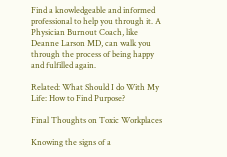Find a knowledgeable and informed professional to help you through it. A Physician Burnout Coach, like Deanne Larson MD, can walk you through the process of being happy and fulfilled again.

Related: What Should I do With My Life: How to Find Purpose?

Final Thoughts on Toxic Workplaces

Knowing the signs of a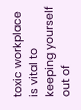toxic workplace is vital to keeping yourself out of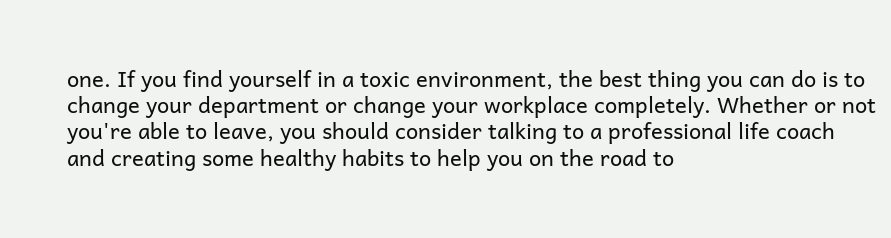one. If you find yourself in a toxic environment, the best thing you can do is to change your department or change your workplace completely. Whether or not you're able to leave, you should consider talking to a professional life coach and creating some healthy habits to help you on the road to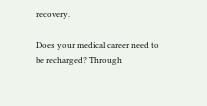recovery.

Does your medical career need to be recharged? Through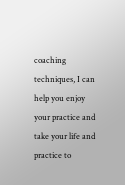coaching techniques, I can help you enjoy your practice and take your life and practice to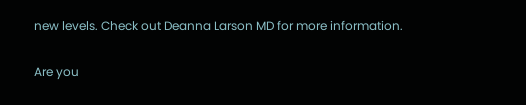new levels. Check out Deanna Larson MD for more information.

Are you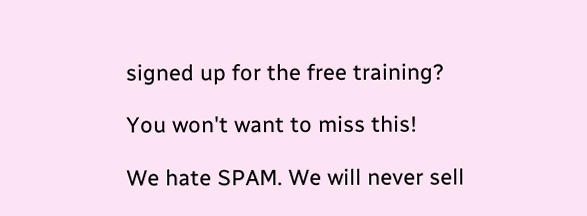signed up for the free training?

You won't want to miss this!

We hate SPAM. We will never sell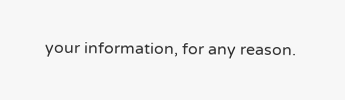your information, for any reason.